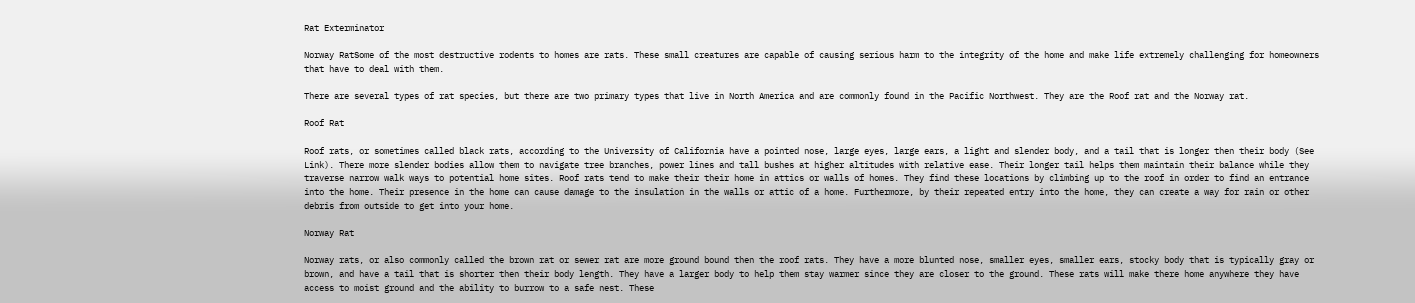Rat Exterminator

Norway RatSome of the most destructive rodents to homes are rats. These small creatures are capable of causing serious harm to the integrity of the home and make life extremely challenging for homeowners that have to deal with them.

There are several types of rat species, but there are two primary types that live in North America and are commonly found in the Pacific Northwest. They are the Roof rat and the Norway rat.

Roof Rat

Roof rats, or sometimes called black rats, according to the University of California have a pointed nose, large eyes, large ears, a light and slender body, and a tail that is longer then their body (See Link). There more slender bodies allow them to navigate tree branches, power lines and tall bushes at higher altitudes with relative ease. Their longer tail helps them maintain their balance while they traverse narrow walk ways to potential home sites. Roof rats tend to make their their home in attics or walls of homes. They find these locations by climbing up to the roof in order to find an entrance into the home. Their presence in the home can cause damage to the insulation in the walls or attic of a home. Furthermore, by their repeated entry into the home, they can create a way for rain or other debris from outside to get into your home.

Norway Rat

Norway rats, or also commonly called the brown rat or sewer rat are more ground bound then the roof rats. They have a more blunted nose, smaller eyes, smaller ears, stocky body that is typically gray or brown, and have a tail that is shorter then their body length. They have a larger body to help them stay warmer since they are closer to the ground. These rats will make there home anywhere they have access to moist ground and the ability to burrow to a safe nest. These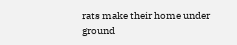rats make their home under ground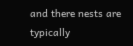and there nests are typically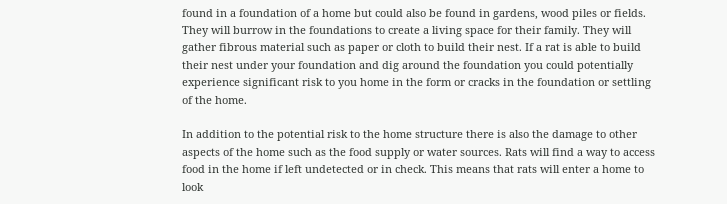found in a foundation of a home but could also be found in gardens, wood piles or fields. They will burrow in the foundations to create a living space for their family. They will gather fibrous material such as paper or cloth to build their nest. If a rat is able to build their nest under your foundation and dig around the foundation you could potentially experience significant risk to you home in the form or cracks in the foundation or settling of the home.

In addition to the potential risk to the home structure there is also the damage to other aspects of the home such as the food supply or water sources. Rats will find a way to access food in the home if left undetected or in check. This means that rats will enter a home to look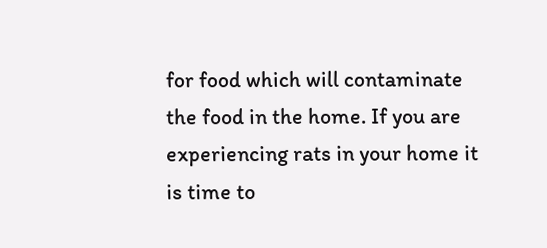for food which will contaminate the food in the home. If you are experiencing rats in your home it is time to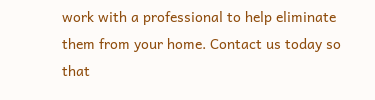work with a professional to help eliminate them from your home. Contact us today so that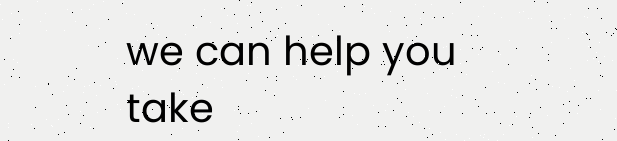we can help you take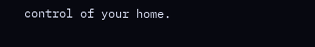control of your home.